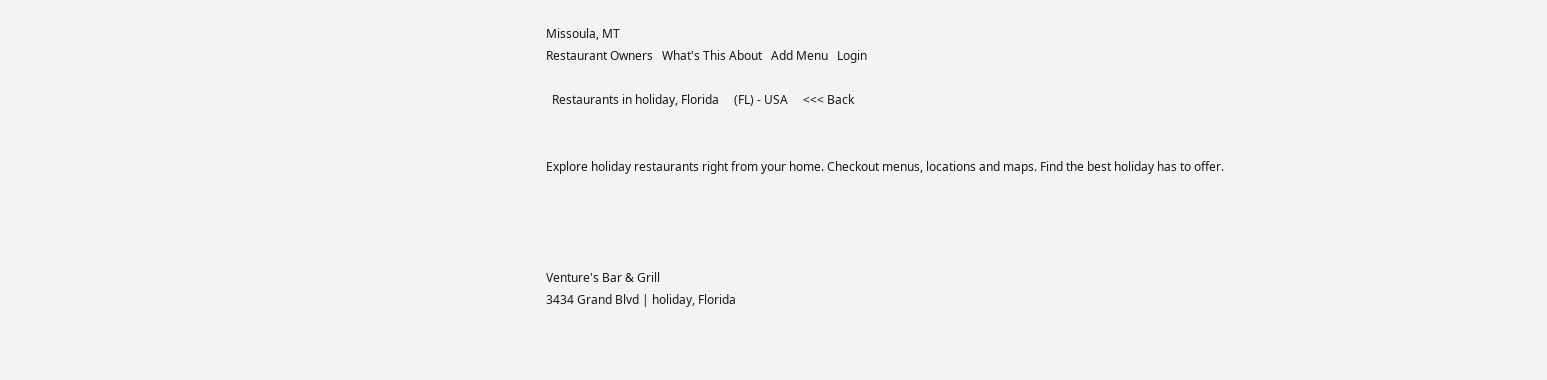Missoula, MT
Restaurant Owners   What's This About   Add Menu   Login

  Restaurants in holiday, Florida     (FL) - USA     <<< Back


Explore holiday restaurants right from your home. Checkout menus, locations and maps. Find the best holiday has to offer.




Venture's Bar & Grill
3434 Grand Blvd | holiday, Florida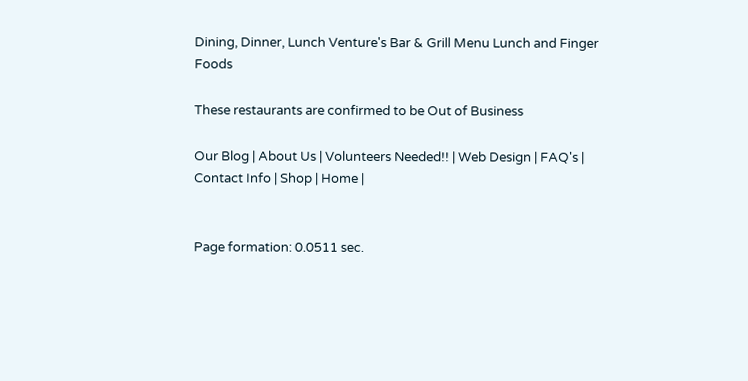Dining, Dinner, Lunch Venture's Bar & Grill Menu Lunch and Finger Foods

These restaurants are confirmed to be Out of Business

Our Blog | About Us | Volunteers Needed!! | Web Design | FAQ's | Contact Info | Shop | Home |


Page formation: 0.0511 sec.